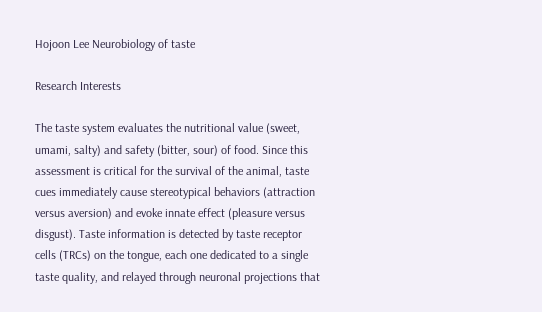Hojoon Lee Neurobiology of taste

Research Interests

The taste system evaluates the nutritional value (sweet, umami, salty) and safety (bitter, sour) of food. Since this assessment is critical for the survival of the animal, taste cues immediately cause stereotypical behaviors (attraction versus aversion) and evoke innate effect (pleasure versus disgust). Taste information is detected by taste receptor cells (TRCs) on the tongue, each one dedicated to a single taste quality, and relayed through neuronal projections that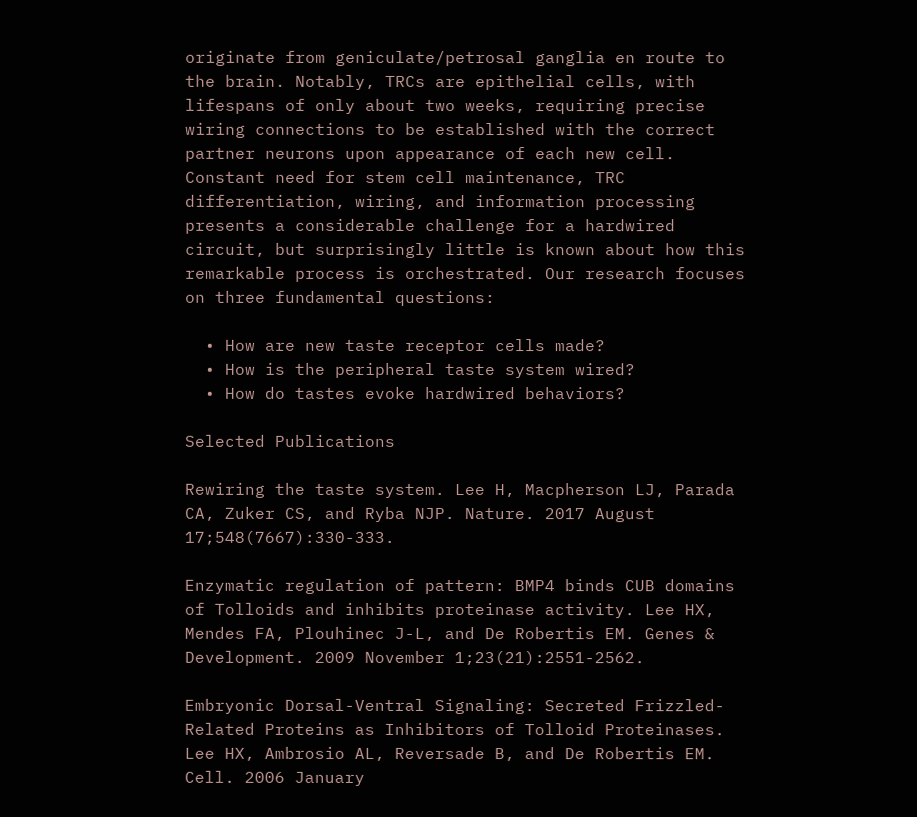originate from geniculate/petrosal ganglia en route to the brain. Notably, TRCs are epithelial cells, with lifespans of only about two weeks, requiring precise wiring connections to be established with the correct partner neurons upon appearance of each new cell. Constant need for stem cell maintenance, TRC differentiation, wiring, and information processing presents a considerable challenge for a hardwired circuit, but surprisingly little is known about how this remarkable process is orchestrated. Our research focuses on three fundamental questions:

  • How are new taste receptor cells made?
  • How is the peripheral taste system wired?
  • How do tastes evoke hardwired behaviors?

Selected Publications

Rewiring the taste system. Lee H, Macpherson LJ, Parada CA, Zuker CS, and Ryba NJP. Nature. 2017 August 17;548(7667):330-333.

Enzymatic regulation of pattern: BMP4 binds CUB domains of Tolloids and inhibits proteinase activity. Lee HX, Mendes FA, Plouhinec J-L, and De Robertis EM. Genes & Development. 2009 November 1;23(21):2551-2562.

Embryonic Dorsal-Ventral Signaling: Secreted Frizzled-Related Proteins as Inhibitors of Tolloid Proteinases. Lee HX, Ambrosio AL, Reversade B, and De Robertis EM. Cell. 2006 January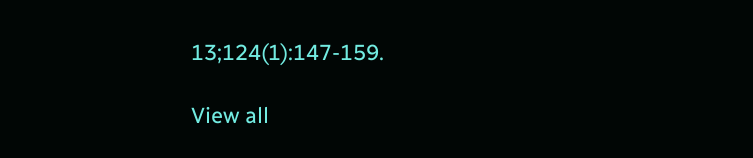13;124(1):147-159.

View all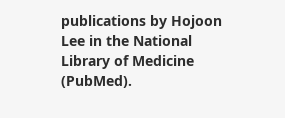publications by Hojoon Lee in the National Library of Medicine (PubMed).